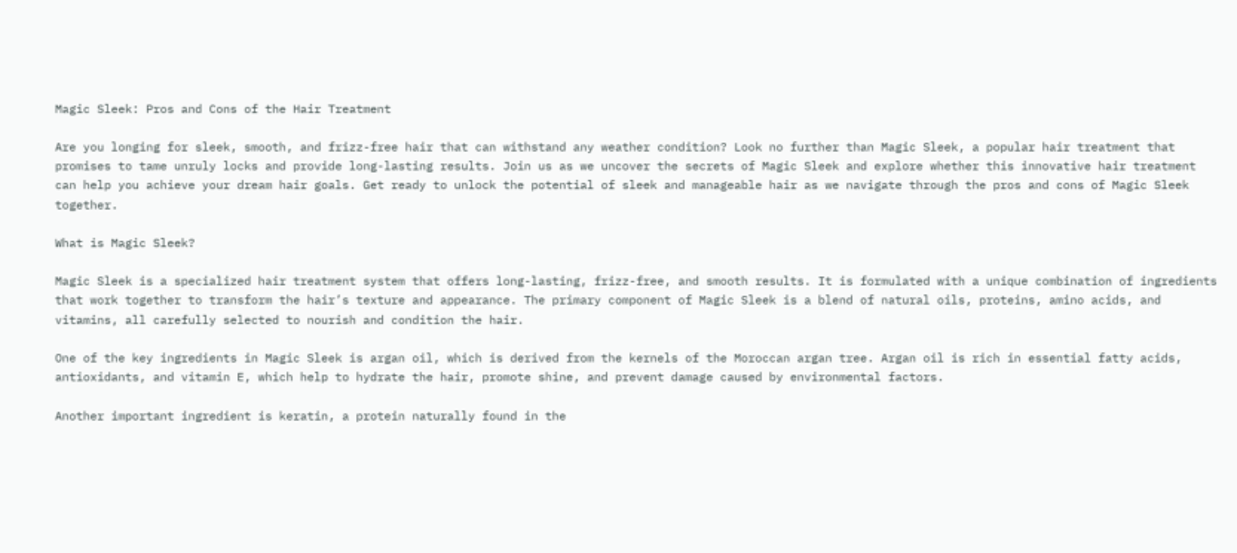Magic Sleek: Pros and Cons of the Hair Treatment

Are you longing for sleek, smooth, and frizz-free hair that can withstand any weather condition? Look no further than Magic Sleek, a popular hair treatment that promises to tame unruly locks and provide long-lasting results. Join us as we uncover the secrets of Magic Sleek and explore whether this innovative hair treatment can help you achieve your dream hair goals. Get ready to unlock the potential of sleek and manageable hair as we navigate through the pros and cons of Magic Sleek together.

What is Magic Sleek?

Magic Sleek is a specialized hair treatment system that offers long-lasting, frizz-free, and smooth results. It is formulated with a unique combination of ingredients that work together to transform the hair’s texture and appearance. The primary component of Magic Sleek is a blend of natural oils, proteins, amino acids, and vitamins, all carefully selected to nourish and condition the hair.

One of the key ingredients in Magic Sleek is argan oil, which is derived from the kernels of the Moroccan argan tree. Argan oil is rich in essential fatty acids, antioxidants, and vitamin E, which help to hydrate the hair, promote shine, and prevent damage caused by environmental factors.

Another important ingredient is keratin, a protein naturally found in the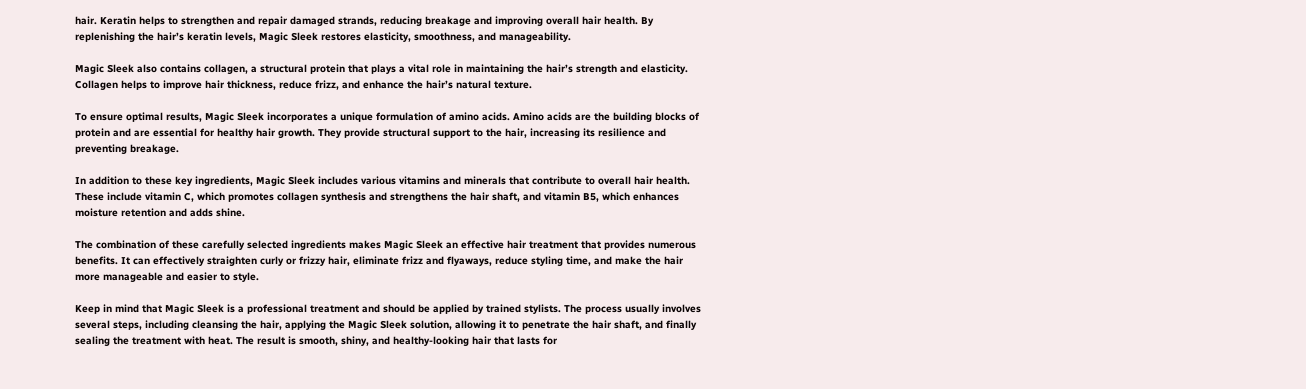hair. Keratin helps to strengthen and repair damaged strands, reducing breakage and improving overall hair health. By replenishing the hair’s keratin levels, Magic Sleek restores elasticity, smoothness, and manageability.

Magic Sleek also contains collagen, a structural protein that plays a vital role in maintaining the hair’s strength and elasticity. Collagen helps to improve hair thickness, reduce frizz, and enhance the hair’s natural texture.

To ensure optimal results, Magic Sleek incorporates a unique formulation of amino acids. Amino acids are the building blocks of protein and are essential for healthy hair growth. They provide structural support to the hair, increasing its resilience and preventing breakage.

In addition to these key ingredients, Magic Sleek includes various vitamins and minerals that contribute to overall hair health. These include vitamin C, which promotes collagen synthesis and strengthens the hair shaft, and vitamin B5, which enhances moisture retention and adds shine.

The combination of these carefully selected ingredients makes Magic Sleek an effective hair treatment that provides numerous benefits. It can effectively straighten curly or frizzy hair, eliminate frizz and flyaways, reduce styling time, and make the hair more manageable and easier to style.

Keep in mind that Magic Sleek is a professional treatment and should be applied by trained stylists. The process usually involves several steps, including cleansing the hair, applying the Magic Sleek solution, allowing it to penetrate the hair shaft, and finally sealing the treatment with heat. The result is smooth, shiny, and healthy-looking hair that lasts for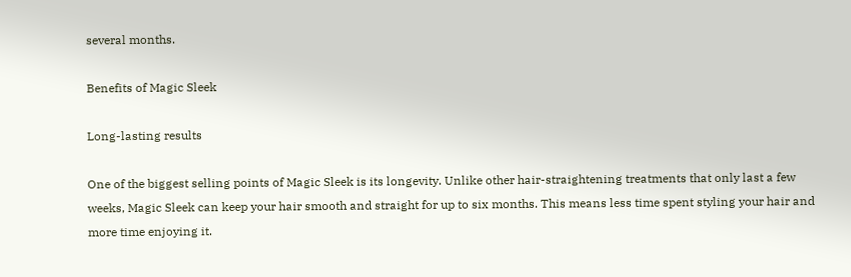several months.

Benefits of Magic Sleek

Long-lasting results

One of the biggest selling points of Magic Sleek is its longevity. Unlike other hair-straightening treatments that only last a few weeks, Magic Sleek can keep your hair smooth and straight for up to six months. This means less time spent styling your hair and more time enjoying it.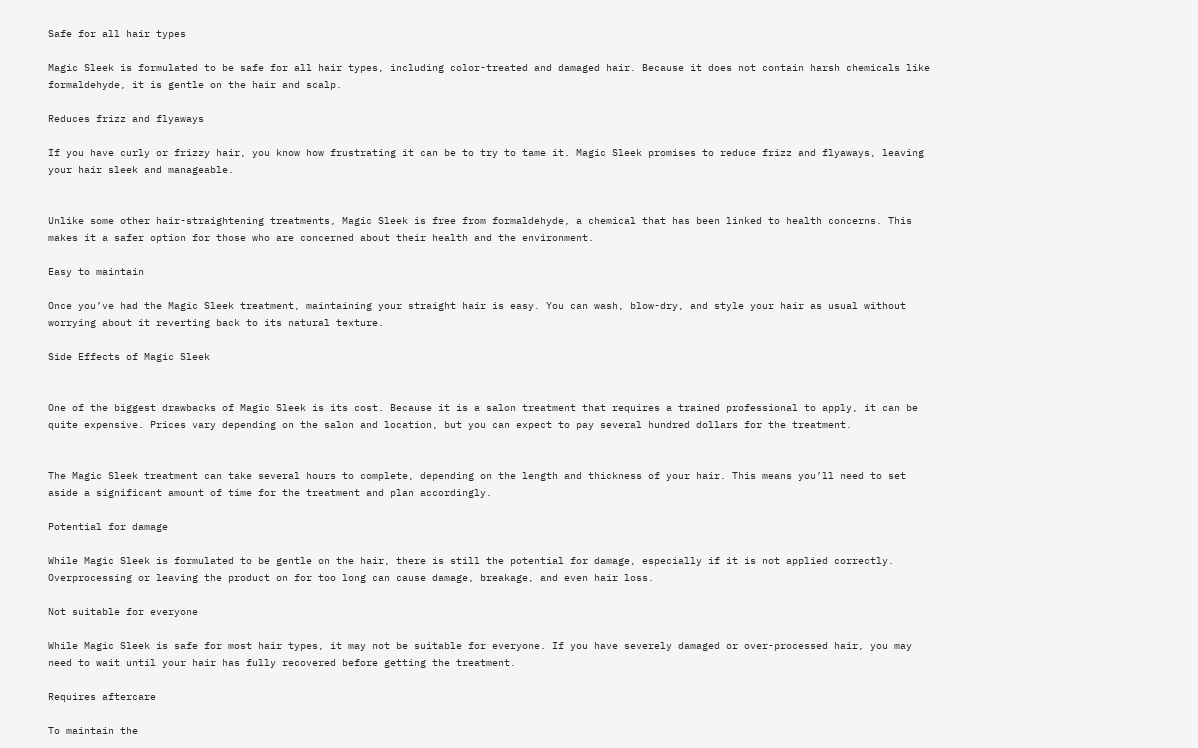Safe for all hair types

Magic Sleek is formulated to be safe for all hair types, including color-treated and damaged hair. Because it does not contain harsh chemicals like formaldehyde, it is gentle on the hair and scalp.

Reduces frizz and flyaways

If you have curly or frizzy hair, you know how frustrating it can be to try to tame it. Magic Sleek promises to reduce frizz and flyaways, leaving your hair sleek and manageable.


Unlike some other hair-straightening treatments, Magic Sleek is free from formaldehyde, a chemical that has been linked to health concerns. This makes it a safer option for those who are concerned about their health and the environment.

Easy to maintain

Once you’ve had the Magic Sleek treatment, maintaining your straight hair is easy. You can wash, blow-dry, and style your hair as usual without worrying about it reverting back to its natural texture.

Side Effects of Magic Sleek


One of the biggest drawbacks of Magic Sleek is its cost. Because it is a salon treatment that requires a trained professional to apply, it can be quite expensive. Prices vary depending on the salon and location, but you can expect to pay several hundred dollars for the treatment.


The Magic Sleek treatment can take several hours to complete, depending on the length and thickness of your hair. This means you’ll need to set aside a significant amount of time for the treatment and plan accordingly.

Potential for damage

While Magic Sleek is formulated to be gentle on the hair, there is still the potential for damage, especially if it is not applied correctly. Overprocessing or leaving the product on for too long can cause damage, breakage, and even hair loss.

Not suitable for everyone

While Magic Sleek is safe for most hair types, it may not be suitable for everyone. If you have severely damaged or over-processed hair, you may need to wait until your hair has fully recovered before getting the treatment.

Requires aftercare

To maintain the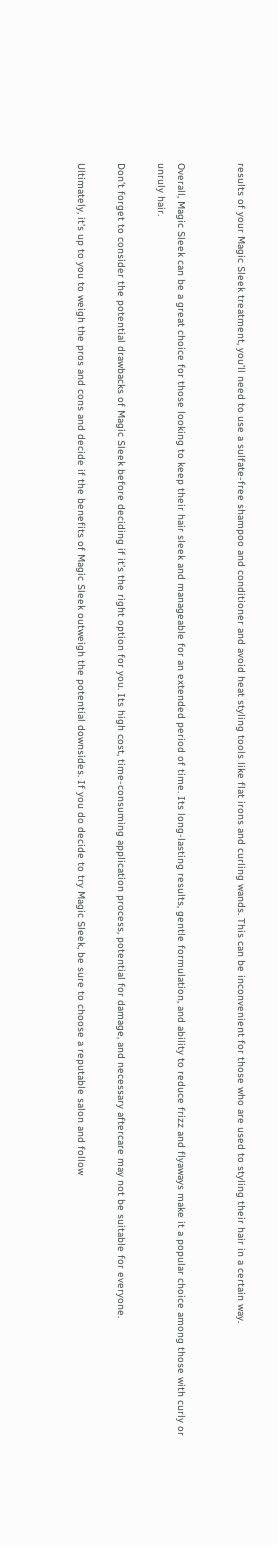results of your Magic Sleek treatment, you’ll need to use a sulfate-free shampoo and conditioner and avoid heat styling tools like flat irons and curling wands. This can be inconvenient for those who are used to styling their hair in a certain way.


Overall, Magic Sleek can be a great choice for those looking to keep their hair sleek and manageable for an extended period of time. Its long-lasting results, gentle formulation, and ability to reduce frizz and flyaways make it a popular choice among those with curly or unruly hair.

Don’t forget to consider the potential drawbacks of Magic Sleek before deciding if it’s the right option for you. Its high cost, time-consuming application process, potential for damage, and necessary aftercare may not be suitable for everyone.

Ultimately, it’s up to you to weigh the pros and cons and decide if the benefits of Magic Sleek outweigh the potential downsides. If you do decide to try Magic Sleek, be sure to choose a reputable salon and follow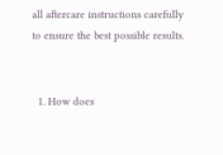all aftercare instructions carefully to ensure the best possible results.


  1. How does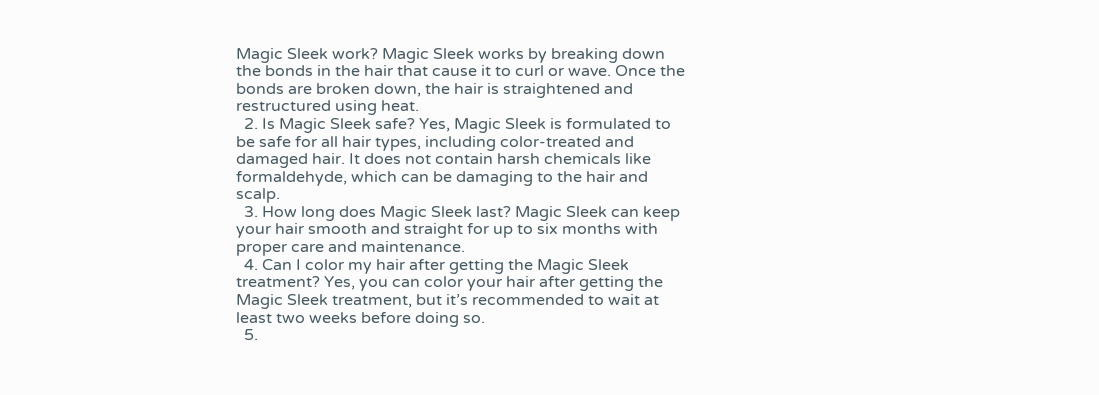Magic Sleek work? Magic Sleek works by breaking down the bonds in the hair that cause it to curl or wave. Once the bonds are broken down, the hair is straightened and restructured using heat.
  2. Is Magic Sleek safe? Yes, Magic Sleek is formulated to be safe for all hair types, including color-treated and damaged hair. It does not contain harsh chemicals like formaldehyde, which can be damaging to the hair and scalp.
  3. How long does Magic Sleek last? Magic Sleek can keep your hair smooth and straight for up to six months with proper care and maintenance.
  4. Can I color my hair after getting the Magic Sleek treatment? Yes, you can color your hair after getting the Magic Sleek treatment, but it’s recommended to wait at least two weeks before doing so.
  5.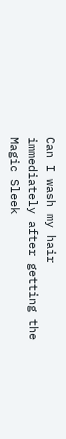Can I wash my hair immediately after getting the Magic Sleek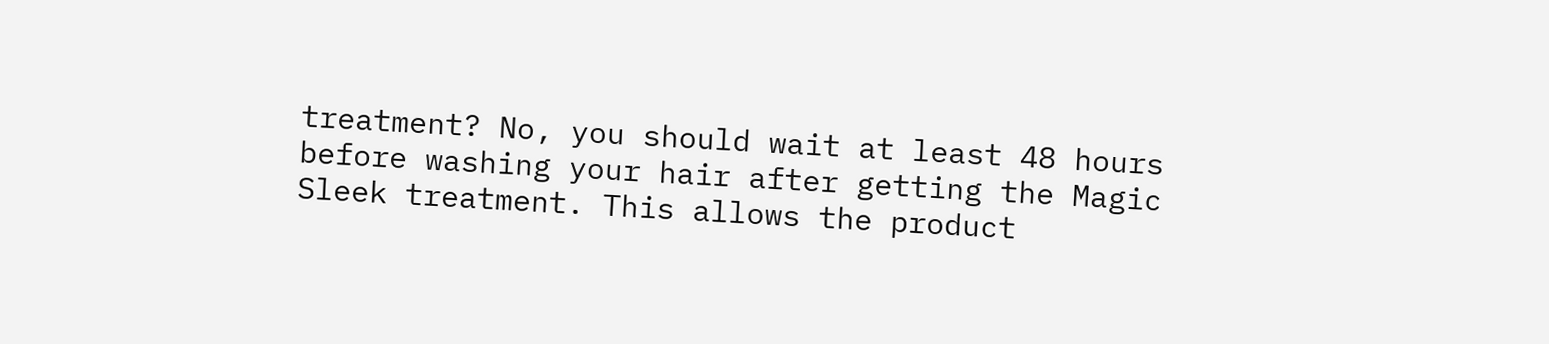treatment? No, you should wait at least 48 hours before washing your hair after getting the Magic Sleek treatment. This allows the product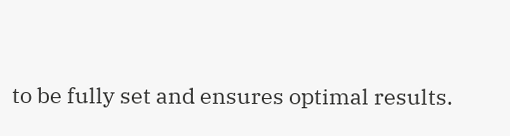to be fully set and ensures optimal results.